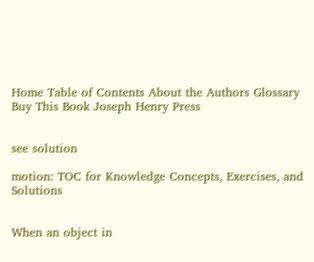Home Table of Contents About the Authors Glossary Buy This Book Joseph Henry Press


see solution

motion: TOC for Knowledge Concepts, Exercises, and Solutions


When an object in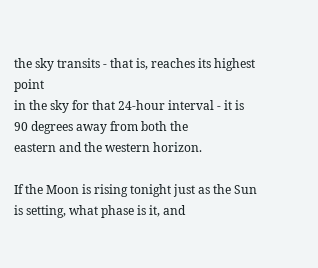the sky transits - that is, reaches its highest point
in the sky for that 24-hour interval - it is 90 degrees away from both the
eastern and the western horizon.

If the Moon is rising tonight just as the Sun is setting, what phase is it, and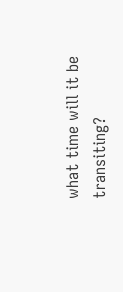what time will it be transiting?